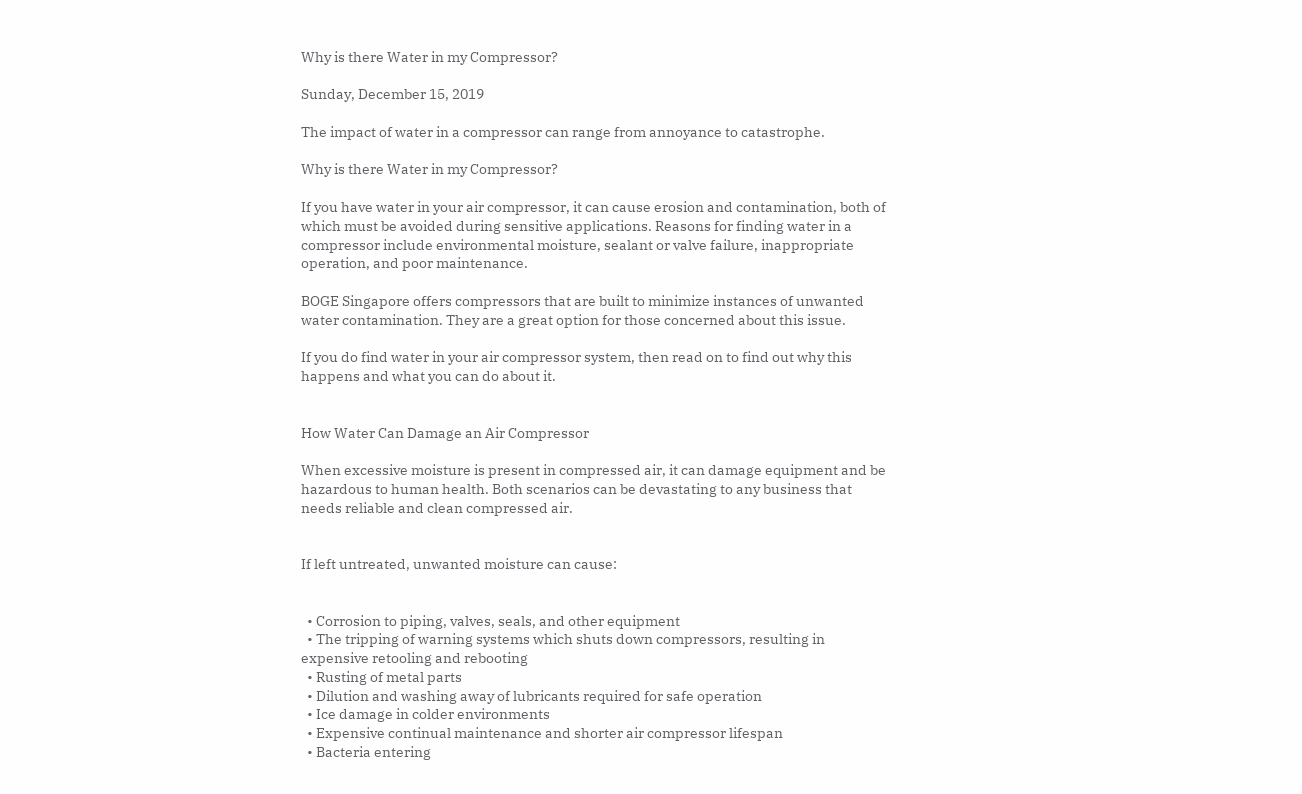Why is there Water in my Compressor?

Sunday, December 15, 2019

The impact of water in a compressor can range from annoyance to catastrophe.

Why is there Water in my Compressor?

If you have water in your air compressor, it can cause erosion and contamination, both of which must be avoided during sensitive applications. Reasons for finding water in a compressor include environmental moisture, sealant or valve failure, inappropriate operation, and poor maintenance.

BOGE Singapore offers compressors that are built to minimize instances of unwanted water contamination. They are a great option for those concerned about this issue.

If you do find water in your air compressor system, then read on to find out why this happens and what you can do about it.


How Water Can Damage an Air Compressor

When excessive moisture is present in compressed air, it can damage equipment and be hazardous to human health. Both scenarios can be devastating to any business that needs reliable and clean compressed air.


If left untreated, unwanted moisture can cause:


  • Corrosion to piping, valves, seals, and other equipment
  • The tripping of warning systems which shuts down compressors, resulting in expensive retooling and rebooting
  • Rusting of metal parts
  • Dilution and washing away of lubricants required for safe operation
  • Ice damage in colder environments
  • Expensive continual maintenance and shorter air compressor lifespan
  • Bacteria entering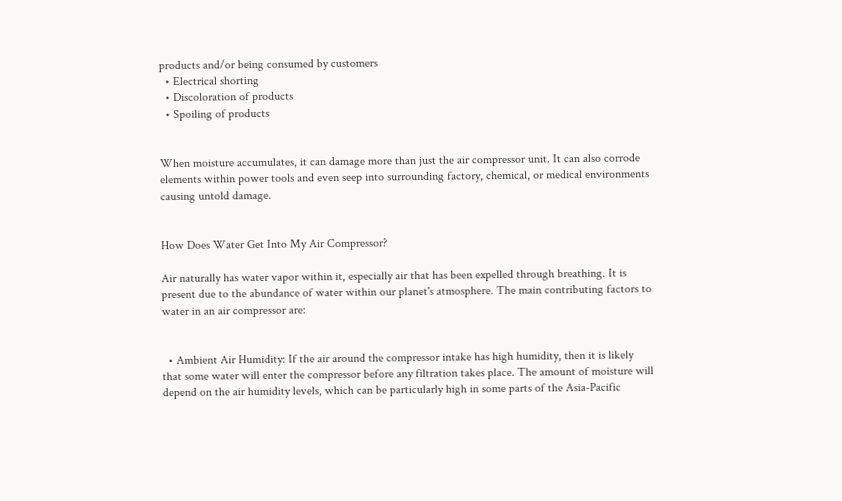products and/or being consumed by customers
  • Electrical shorting
  • Discoloration of products
  • Spoiling of products


When moisture accumulates, it can damage more than just the air compressor unit. It can also corrode elements within power tools and even seep into surrounding factory, chemical, or medical environments causing untold damage.


How Does Water Get Into My Air Compressor?

Air naturally has water vapor within it, especially air that has been expelled through breathing. It is present due to the abundance of water within our planet's atmosphere. The main contributing factors to water in an air compressor are:


  • Ambient Air Humidity: If the air around the compressor intake has high humidity, then it is likely that some water will enter the compressor before any filtration takes place. The amount of moisture will depend on the air humidity levels, which can be particularly high in some parts of the Asia-Pacific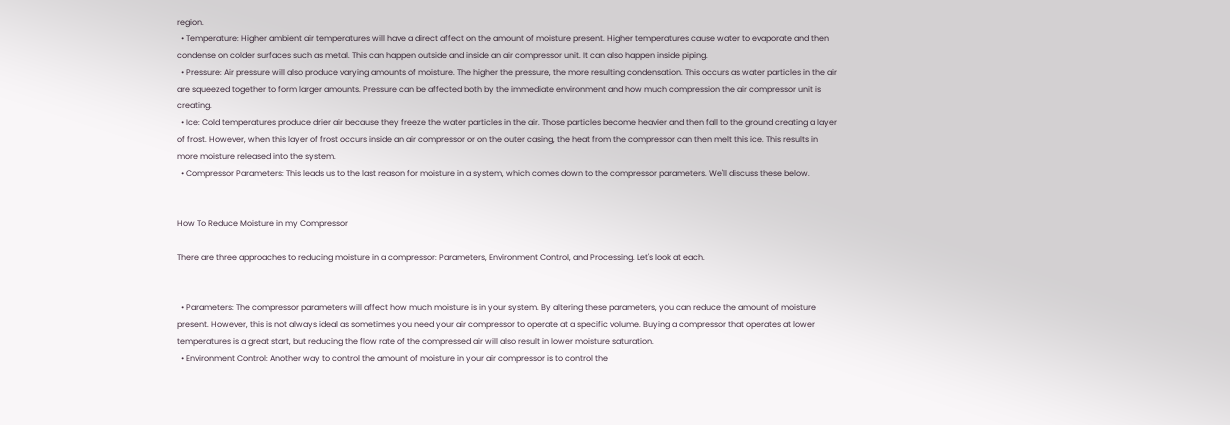region.
  • Temperature: Higher ambient air temperatures will have a direct affect on the amount of moisture present. Higher temperatures cause water to evaporate and then condense on colder surfaces such as metal. This can happen outside and inside an air compressor unit. It can also happen inside piping.
  • Pressure: Air pressure will also produce varying amounts of moisture. The higher the pressure, the more resulting condensation. This occurs as water particles in the air are squeezed together to form larger amounts. Pressure can be affected both by the immediate environment and how much compression the air compressor unit is creating.
  • Ice: Cold temperatures produce drier air because they freeze the water particles in the air. Those particles become heavier and then fall to the ground creating a layer of frost. However, when this layer of frost occurs inside an air compressor or on the outer casing, the heat from the compressor can then melt this ice. This results in more moisture released into the system.
  • Compressor Parameters: This leads us to the last reason for moisture in a system, which comes down to the compressor parameters. We'll discuss these below.


How To Reduce Moisture in my Compressor

There are three approaches to reducing moisture in a compressor: Parameters, Environment Control, and Processing. Let's look at each.


  • Parameters: The compressor parameters will affect how much moisture is in your system. By altering these parameters, you can reduce the amount of moisture present. However, this is not always ideal as sometimes you need your air compressor to operate at a specific volume. Buying a compressor that operates at lower temperatures is a great start, but reducing the flow rate of the compressed air will also result in lower moisture saturation.
  • Environment Control: Another way to control the amount of moisture in your air compressor is to control the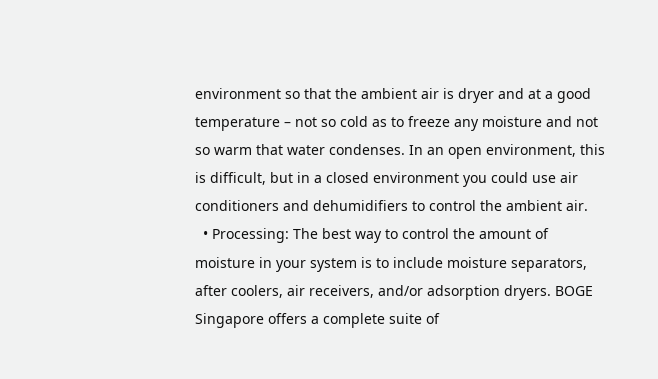environment so that the ambient air is dryer and at a good temperature – not so cold as to freeze any moisture and not so warm that water condenses. In an open environment, this is difficult, but in a closed environment you could use air conditioners and dehumidifiers to control the ambient air.
  • Processing: The best way to control the amount of moisture in your system is to include moisture separators, after coolers, air receivers, and/or adsorption dryers. BOGE Singapore offers a complete suite of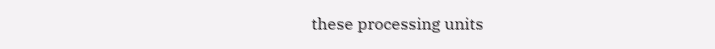these processing units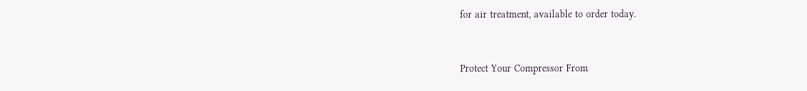for air treatment, available to order today.


Protect Your Compressor From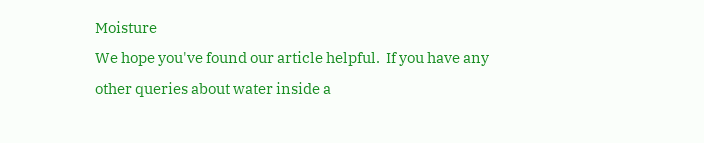Moisture
We hope you've found our article helpful.  If you have any other queries about water inside a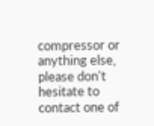compressor or anything else, please don't hesitate to contact one of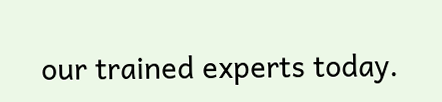our trained experts today.